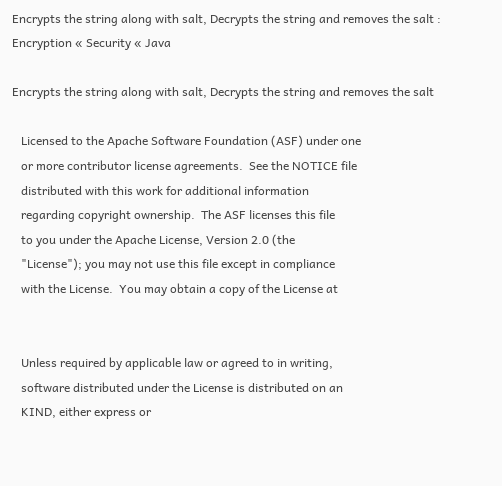Encrypts the string along with salt, Decrypts the string and removes the salt : Encryption « Security « Java

Encrypts the string along with salt, Decrypts the string and removes the salt

   Licensed to the Apache Software Foundation (ASF) under one
   or more contributor license agreements.  See the NOTICE file
   distributed with this work for additional information
   regarding copyright ownership.  The ASF licenses this file
   to you under the Apache License, Version 2.0 (the
   "License"); you may not use this file except in compliance
   with the License.  You may obtain a copy of the License at


   Unless required by applicable law or agreed to in writing,
   software distributed under the License is distributed on an
   KIND, either express or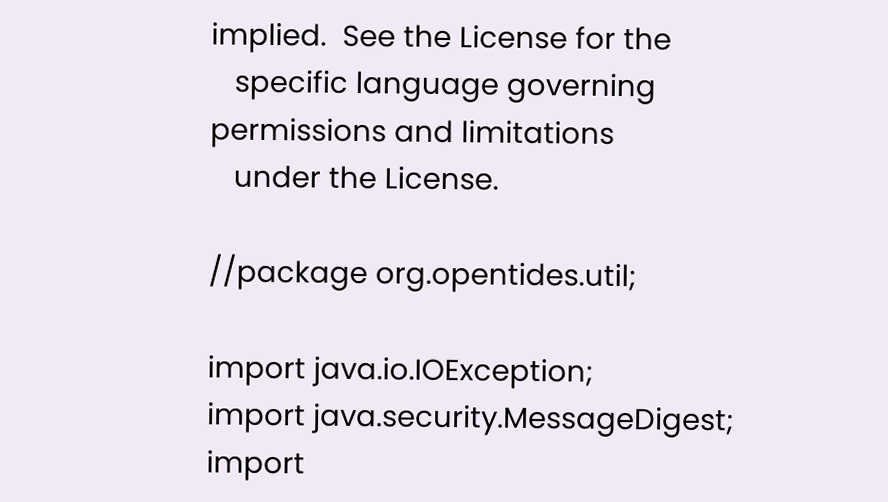implied.  See the License for the
   specific language governing permissions and limitations
   under the License.

//package org.opentides.util;

import java.io.IOException;
import java.security.MessageDigest;
import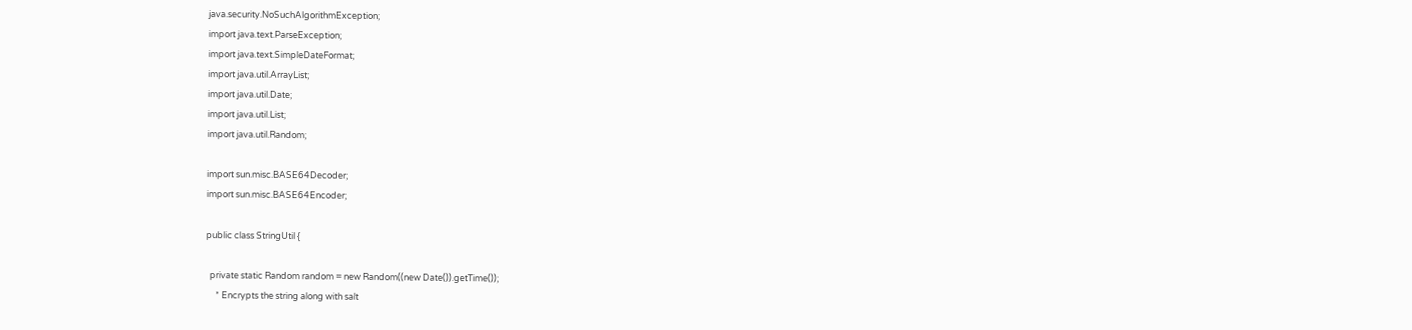java.security.NoSuchAlgorithmException;
import java.text.ParseException;
import java.text.SimpleDateFormat;
import java.util.ArrayList;
import java.util.Date;
import java.util.List;
import java.util.Random;

import sun.misc.BASE64Decoder;
import sun.misc.BASE64Encoder;

public class StringUtil {

  private static Random random = new Random((new Date()).getTime());
     * Encrypts the string along with salt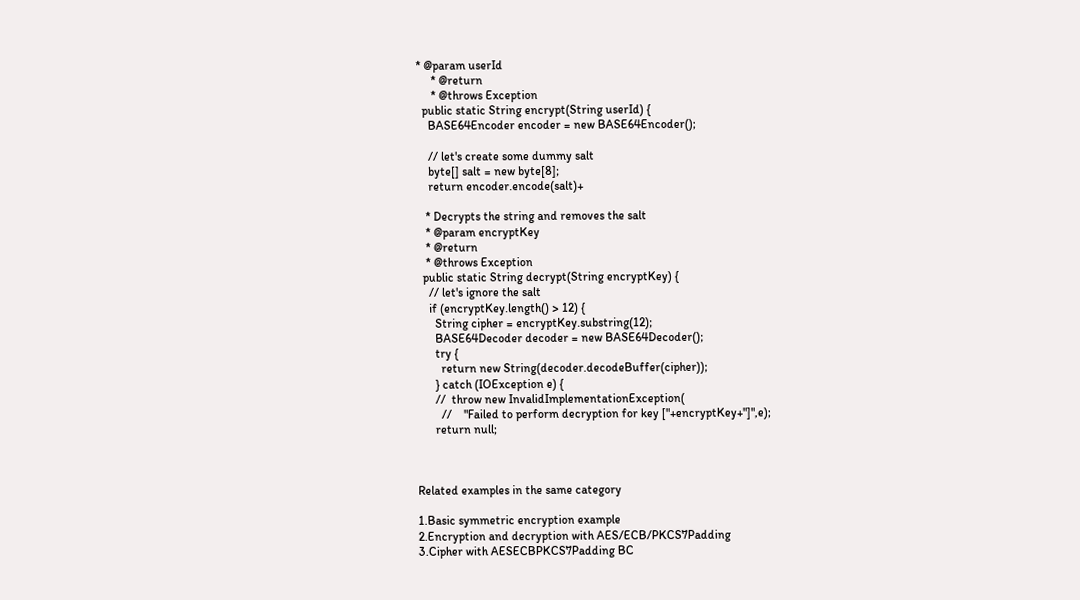* @param userId
     * @return
     * @throws Exception
  public static String encrypt(String userId) {
    BASE64Encoder encoder = new BASE64Encoder();

    // let's create some dummy salt
    byte[] salt = new byte[8];
    return encoder.encode(salt)+

   * Decrypts the string and removes the salt
   * @param encryptKey
   * @return
   * @throws Exception
  public static String decrypt(String encryptKey) {
    // let's ignore the salt
    if (encryptKey.length() > 12) {
      String cipher = encryptKey.substring(12);
      BASE64Decoder decoder = new BASE64Decoder();
      try {
        return new String(decoder.decodeBuffer(cipher));
      } catch (IOException e) {
      //  throw new InvalidImplementationException(
        //    "Failed to perform decryption for key ["+encryptKey+"]",e);
      return null;



Related examples in the same category

1.Basic symmetric encryption example
2.Encryption and decryption with AES/ECB/PKCS7Padding
3.Cipher with AESECBPKCS7Padding BC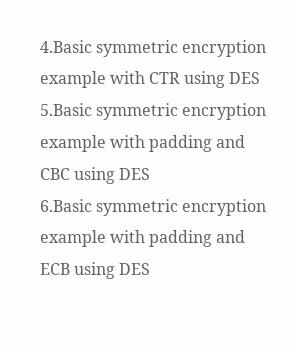4.Basic symmetric encryption example with CTR using DES
5.Basic symmetric encryption example with padding and CBC using DES
6.Basic symmetric encryption example with padding and ECB using DES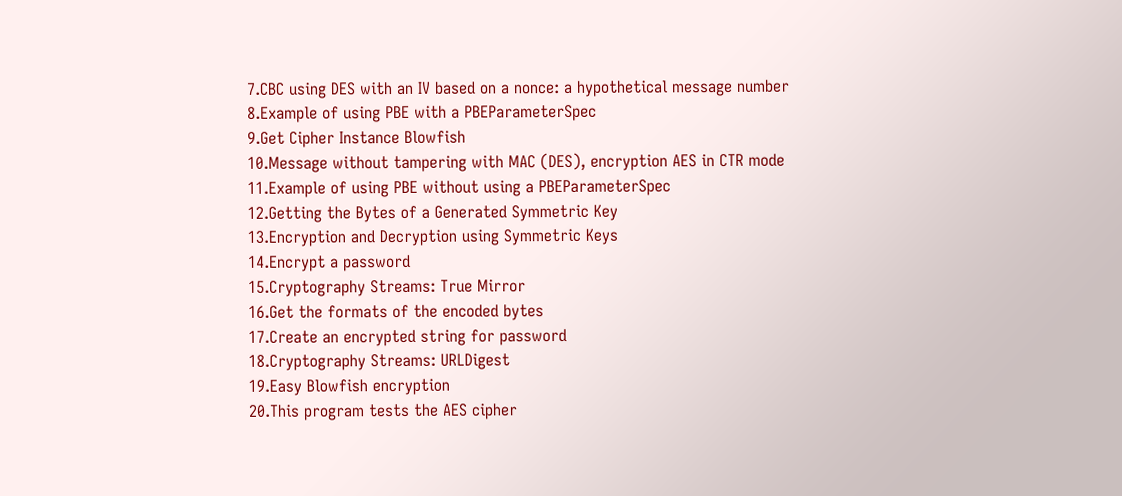7.CBC using DES with an IV based on a nonce: a hypothetical message number
8.Example of using PBE with a PBEParameterSpec
9.Get Cipher Instance Blowfish
10.Message without tampering with MAC (DES), encryption AES in CTR mode
11.Example of using PBE without using a PBEParameterSpec
12.Getting the Bytes of a Generated Symmetric Key
13.Encryption and Decryption using Symmetric Keys
14.Encrypt a password
15.Cryptography Streams: True Mirror
16.Get the formats of the encoded bytes
17.Create an encrypted string for password
18.Cryptography Streams: URLDigest
19.Easy Blowfish encryption
20.This program tests the AES cipher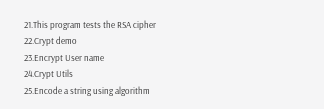21.This program tests the RSA cipher
22.Crypt demo
23.Encrypt User name
24.Crypt Utils
25.Encode a string using algorithm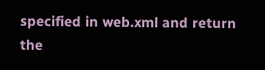specified in web.xml and return the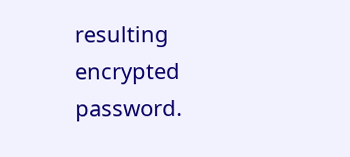resulting encrypted password.